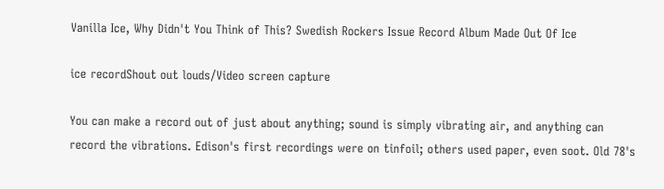Vanilla Ice, Why Didn't You Think of This? Swedish Rockers Issue Record Album Made Out Of Ice

ice recordShout out louds/Video screen capture

You can make a record out of just about anything; sound is simply vibrating air, and anything can record the vibrations. Edison's first recordings were on tinfoil; others used paper, even soot. Old 78's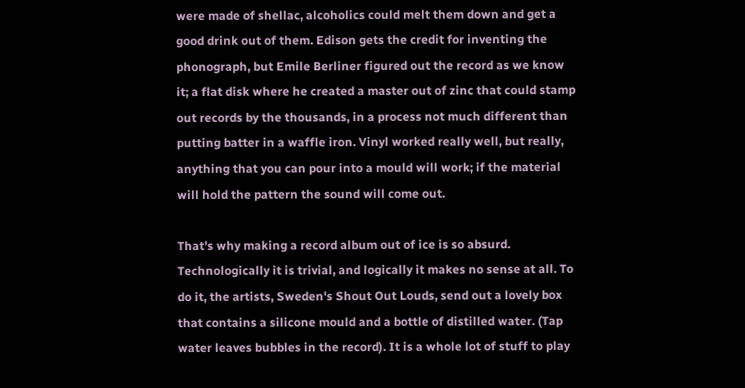were made of shellac, alcoholics could melt them down and get a good drink out of them. Edison gets the credit for inventing the phonograph, but Emile Berliner figured out the record as we know it; a flat disk where he created a master out of zinc that could stamp out records by the thousands, in a process not much different than putting batter in a waffle iron. Vinyl worked really well, but really, anything that you can pour into a mould will work; if the material will hold the pattern the sound will come out.

That's why making a record album out of ice is so absurd. Technologically it is trivial, and logically it makes no sense at all. To do it, the artists, Sweden's Shout Out Louds, send out a lovely box that contains a silicone mould and a bottle of distilled water. (Tap water leaves bubbles in the record). It is a whole lot of stuff to play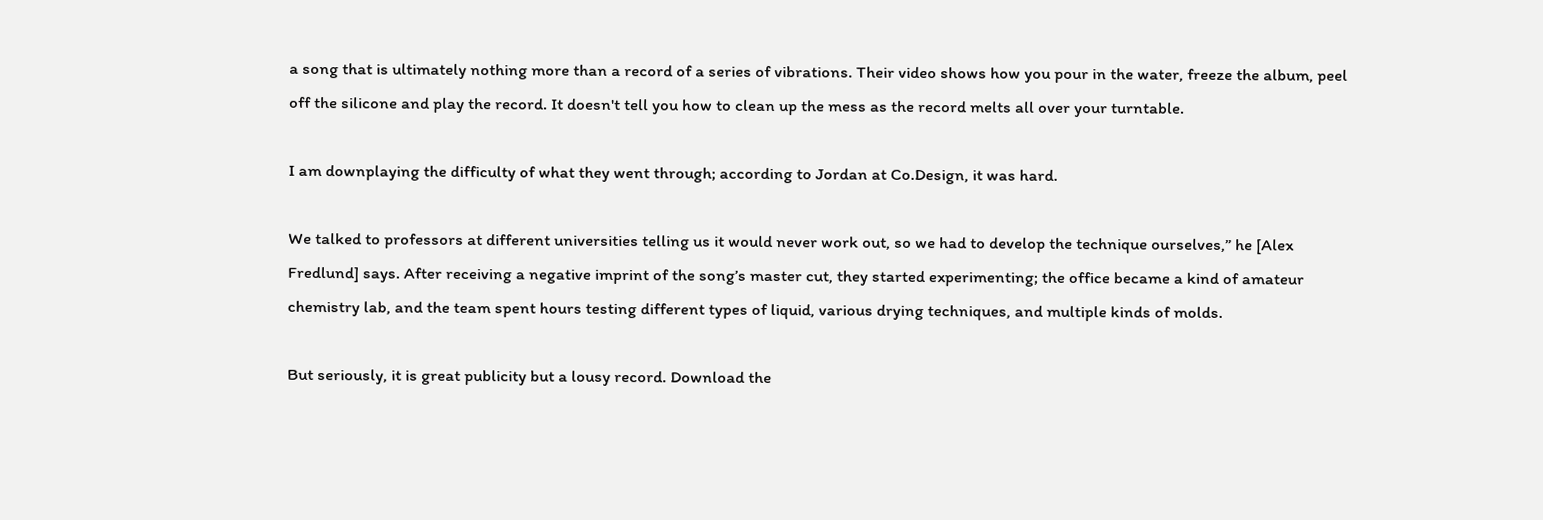a song that is ultimately nothing more than a record of a series of vibrations. Their video shows how you pour in the water, freeze the album, peel off the silicone and play the record. It doesn't tell you how to clean up the mess as the record melts all over your turntable.

I am downplaying the difficulty of what they went through; according to Jordan at Co.Design, it was hard.

We talked to professors at different universities telling us it would never work out, so we had to develop the technique ourselves,” he [Alex Fredlund] says. After receiving a negative imprint of the song’s master cut, they started experimenting; the office became a kind of amateur chemistry lab, and the team spent hours testing different types of liquid, various drying techniques, and multiple kinds of molds.

But seriously, it is great publicity but a lousy record. Download the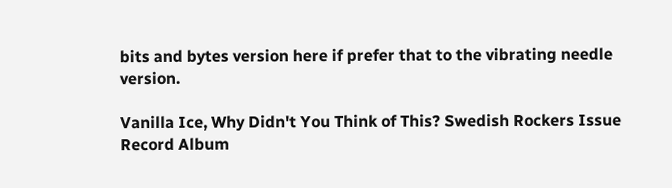bits and bytes version here if prefer that to the vibrating needle version.

Vanilla Ice, Why Didn't You Think of This? Swedish Rockers Issue Record Album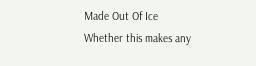Made Out Of Ice
Whether this makes any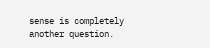sense is completely another question.